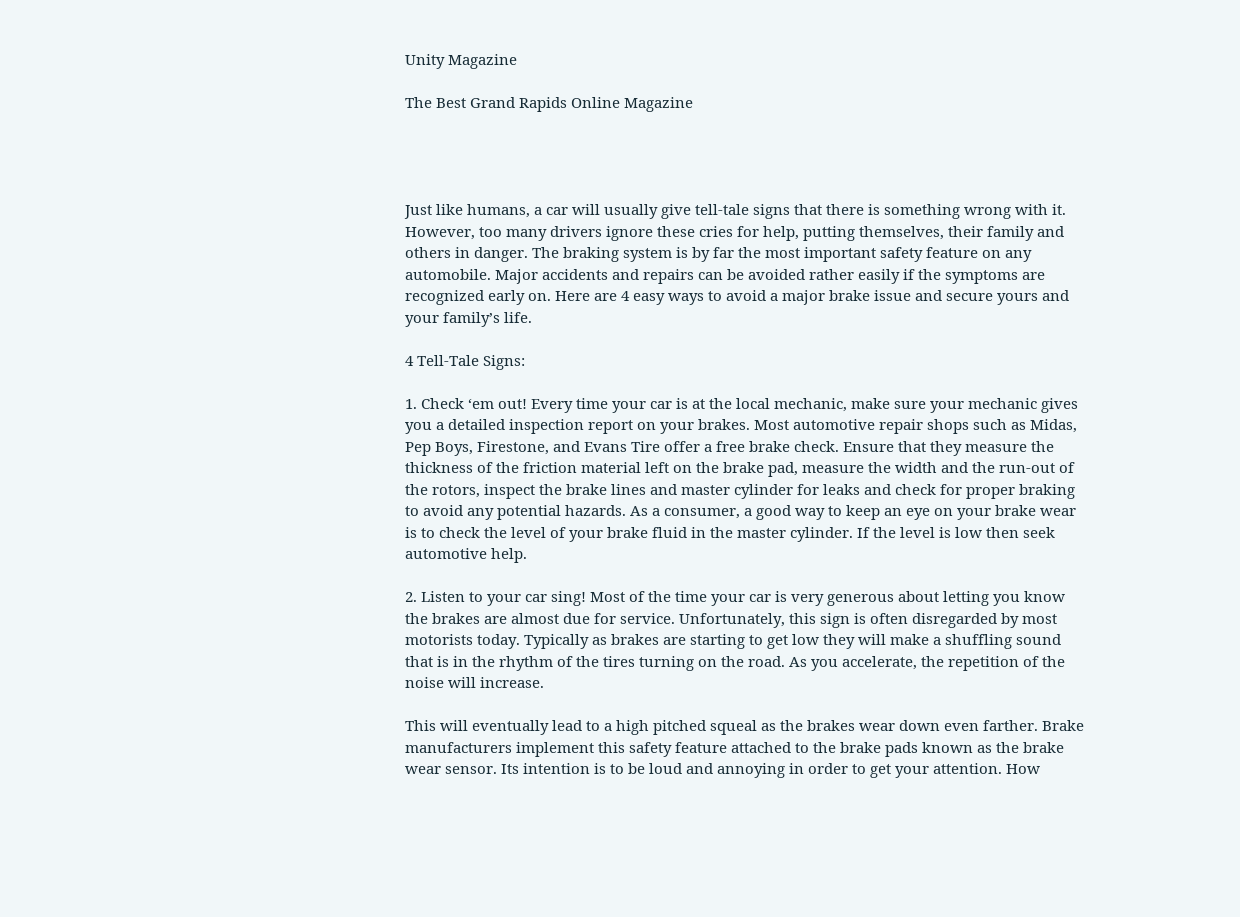Unity Magazine

The Best Grand Rapids Online Magazine




Just like humans, a car will usually give tell-tale signs that there is something wrong with it. However, too many drivers ignore these cries for help, putting themselves, their family and others in danger. The braking system is by far the most important safety feature on any automobile. Major accidents and repairs can be avoided rather easily if the symptoms are recognized early on. Here are 4 easy ways to avoid a major brake issue and secure yours and your family’s life.

4 Tell-Tale Signs:

1. Check ‘em out! Every time your car is at the local mechanic, make sure your mechanic gives you a detailed inspection report on your brakes. Most automotive repair shops such as Midas, Pep Boys, Firestone, and Evans Tire offer a free brake check. Ensure that they measure the thickness of the friction material left on the brake pad, measure the width and the run-out of the rotors, inspect the brake lines and master cylinder for leaks and check for proper braking to avoid any potential hazards. As a consumer, a good way to keep an eye on your brake wear is to check the level of your brake fluid in the master cylinder. If the level is low then seek automotive help.

2. Listen to your car sing! Most of the time your car is very generous about letting you know the brakes are almost due for service. Unfortunately, this sign is often disregarded by most motorists today. Typically as brakes are starting to get low they will make a shuffling sound that is in the rhythm of the tires turning on the road. As you accelerate, the repetition of the noise will increase.

This will eventually lead to a high pitched squeal as the brakes wear down even farther. Brake manufacturers implement this safety feature attached to the brake pads known as the brake wear sensor. Its intention is to be loud and annoying in order to get your attention. How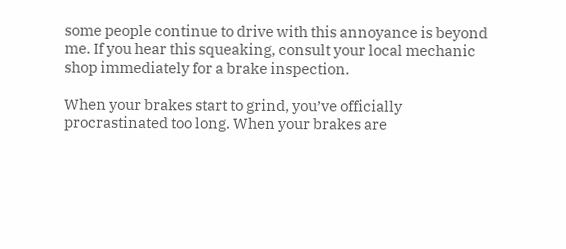some people continue to drive with this annoyance is beyond me. If you hear this squeaking, consult your local mechanic shop immediately for a brake inspection.

When your brakes start to grind, you’ve officially procrastinated too long. When your brakes are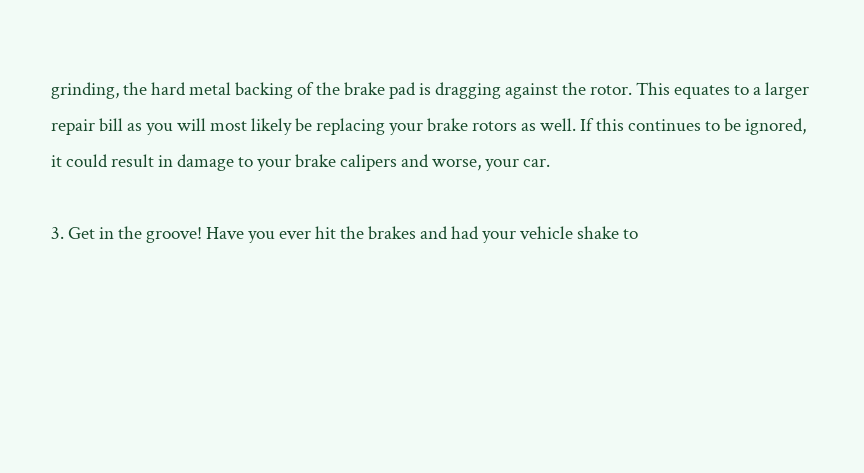grinding, the hard metal backing of the brake pad is dragging against the rotor. This equates to a larger repair bill as you will most likely be replacing your brake rotors as well. If this continues to be ignored, it could result in damage to your brake calipers and worse, your car.

3. Get in the groove! Have you ever hit the brakes and had your vehicle shake to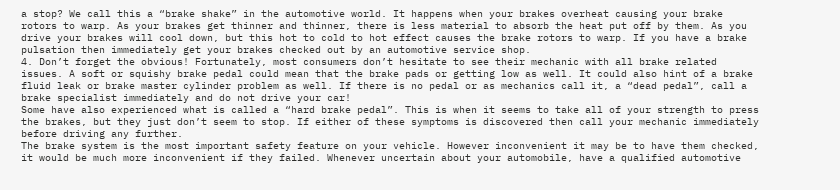a stop? We call this a “brake shake” in the automotive world. It happens when your brakes overheat causing your brake rotors to warp. As your brakes get thinner and thinner, there is less material to absorb the heat put off by them. As you drive your brakes will cool down, but this hot to cold to hot effect causes the brake rotors to warp. If you have a brake pulsation then immediately get your brakes checked out by an automotive service shop.
4. Don’t forget the obvious! Fortunately, most consumers don’t hesitate to see their mechanic with all brake related issues. A soft or squishy brake pedal could mean that the brake pads or getting low as well. It could also hint of a brake fluid leak or brake master cylinder problem as well. If there is no pedal or as mechanics call it, a “dead pedal”, call a brake specialist immediately and do not drive your car!
Some have also experienced what is called a “hard brake pedal”. This is when it seems to take all of your strength to press the brakes, but they just don’t seem to stop. If either of these symptoms is discovered then call your mechanic immediately before driving any further.
The brake system is the most important safety feature on your vehicle. However inconvenient it may be to have them checked, it would be much more inconvenient if they failed. Whenever uncertain about your automobile, have a qualified automotive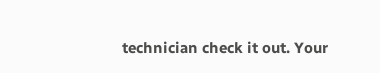technician check it out. Your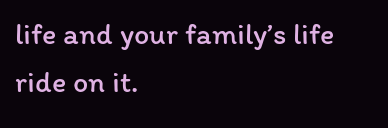life and your family’s life ride on it.